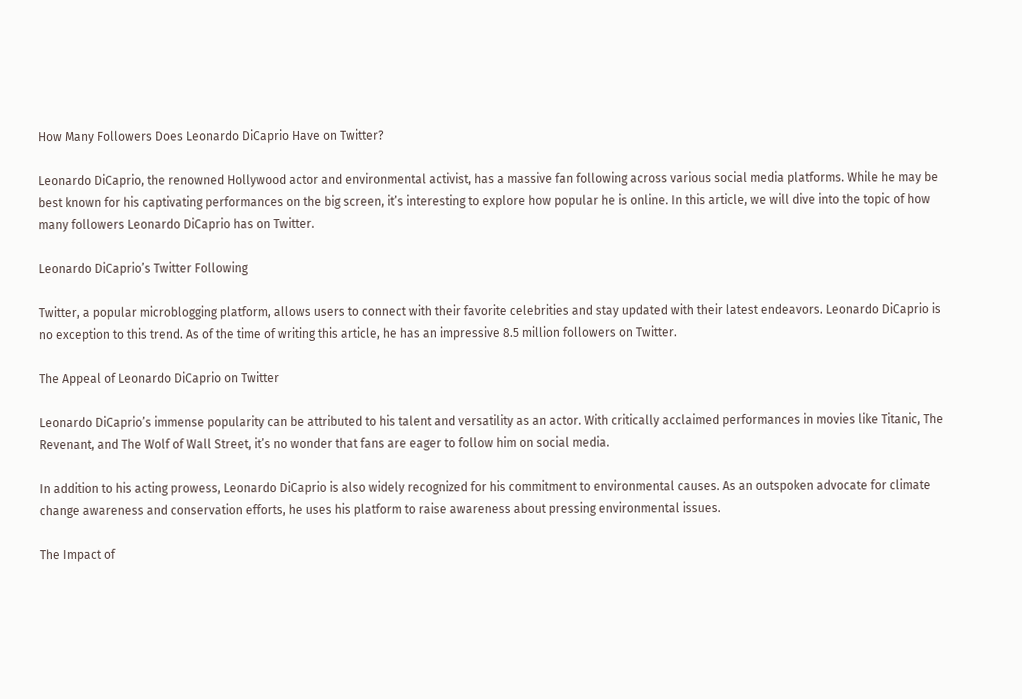How Many Followers Does Leonardo DiCaprio Have on Twitter?

Leonardo DiCaprio, the renowned Hollywood actor and environmental activist, has a massive fan following across various social media platforms. While he may be best known for his captivating performances on the big screen, it’s interesting to explore how popular he is online. In this article, we will dive into the topic of how many followers Leonardo DiCaprio has on Twitter.

Leonardo DiCaprio’s Twitter Following

Twitter, a popular microblogging platform, allows users to connect with their favorite celebrities and stay updated with their latest endeavors. Leonardo DiCaprio is no exception to this trend. As of the time of writing this article, he has an impressive 8.5 million followers on Twitter.

The Appeal of Leonardo DiCaprio on Twitter

Leonardo DiCaprio’s immense popularity can be attributed to his talent and versatility as an actor. With critically acclaimed performances in movies like Titanic, The Revenant, and The Wolf of Wall Street, it’s no wonder that fans are eager to follow him on social media.

In addition to his acting prowess, Leonardo DiCaprio is also widely recognized for his commitment to environmental causes. As an outspoken advocate for climate change awareness and conservation efforts, he uses his platform to raise awareness about pressing environmental issues.

The Impact of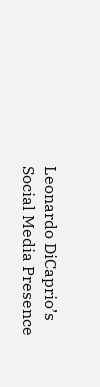Leonardo DiCaprio’s Social Media Presence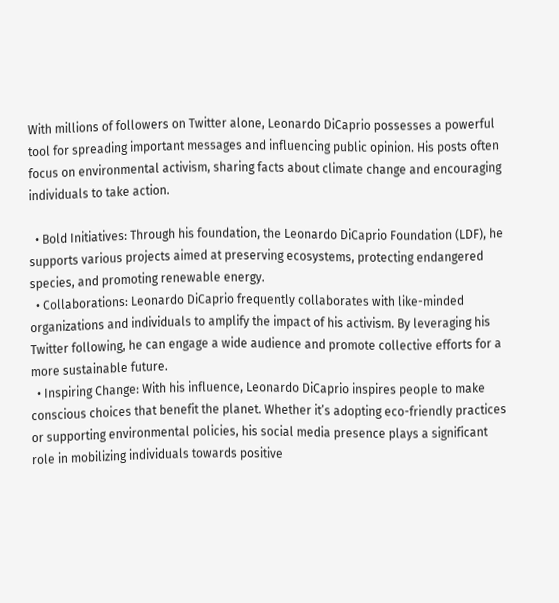With millions of followers on Twitter alone, Leonardo DiCaprio possesses a powerful tool for spreading important messages and influencing public opinion. His posts often focus on environmental activism, sharing facts about climate change and encouraging individuals to take action.

  • Bold Initiatives: Through his foundation, the Leonardo DiCaprio Foundation (LDF), he supports various projects aimed at preserving ecosystems, protecting endangered species, and promoting renewable energy.
  • Collaborations: Leonardo DiCaprio frequently collaborates with like-minded organizations and individuals to amplify the impact of his activism. By leveraging his Twitter following, he can engage a wide audience and promote collective efforts for a more sustainable future.
  • Inspiring Change: With his influence, Leonardo DiCaprio inspires people to make conscious choices that benefit the planet. Whether it’s adopting eco-friendly practices or supporting environmental policies, his social media presence plays a significant role in mobilizing individuals towards positive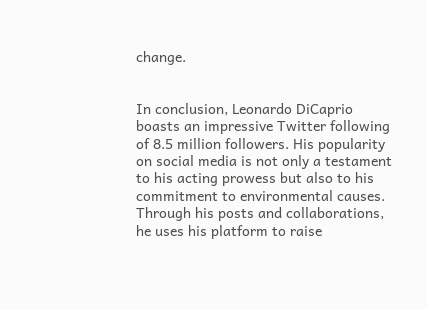change.


In conclusion, Leonardo DiCaprio boasts an impressive Twitter following of 8.5 million followers. His popularity on social media is not only a testament to his acting prowess but also to his commitment to environmental causes. Through his posts and collaborations, he uses his platform to raise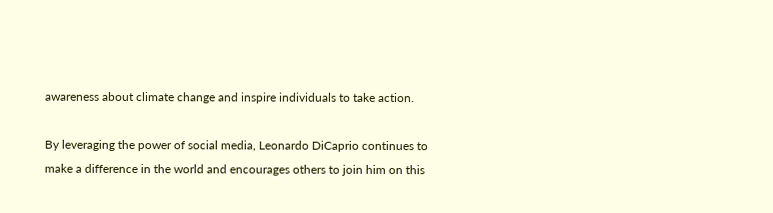awareness about climate change and inspire individuals to take action.

By leveraging the power of social media, Leonardo DiCaprio continues to make a difference in the world and encourages others to join him on this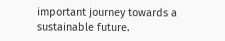important journey towards a sustainable future.